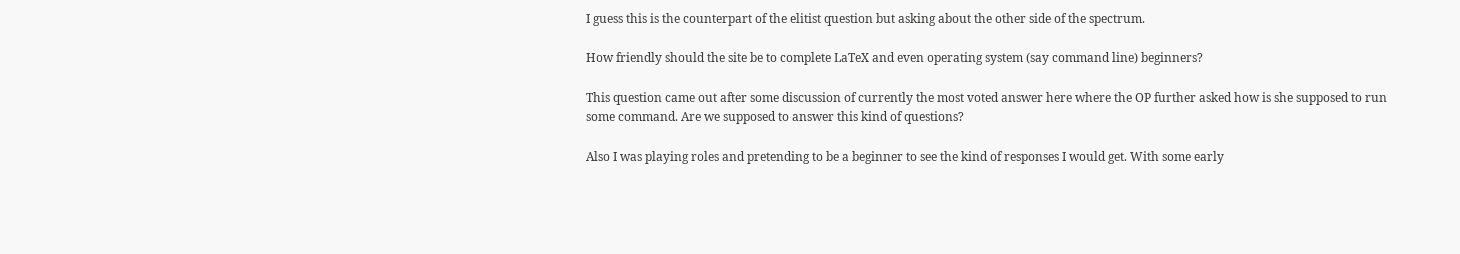I guess this is the counterpart of the elitist question but asking about the other side of the spectrum.

How friendly should the site be to complete LaTeX and even operating system (say command line) beginners?

This question came out after some discussion of currently the most voted answer here where the OP further asked how is she supposed to run some command. Are we supposed to answer this kind of questions?

Also I was playing roles and pretending to be a beginner to see the kind of responses I would get. With some early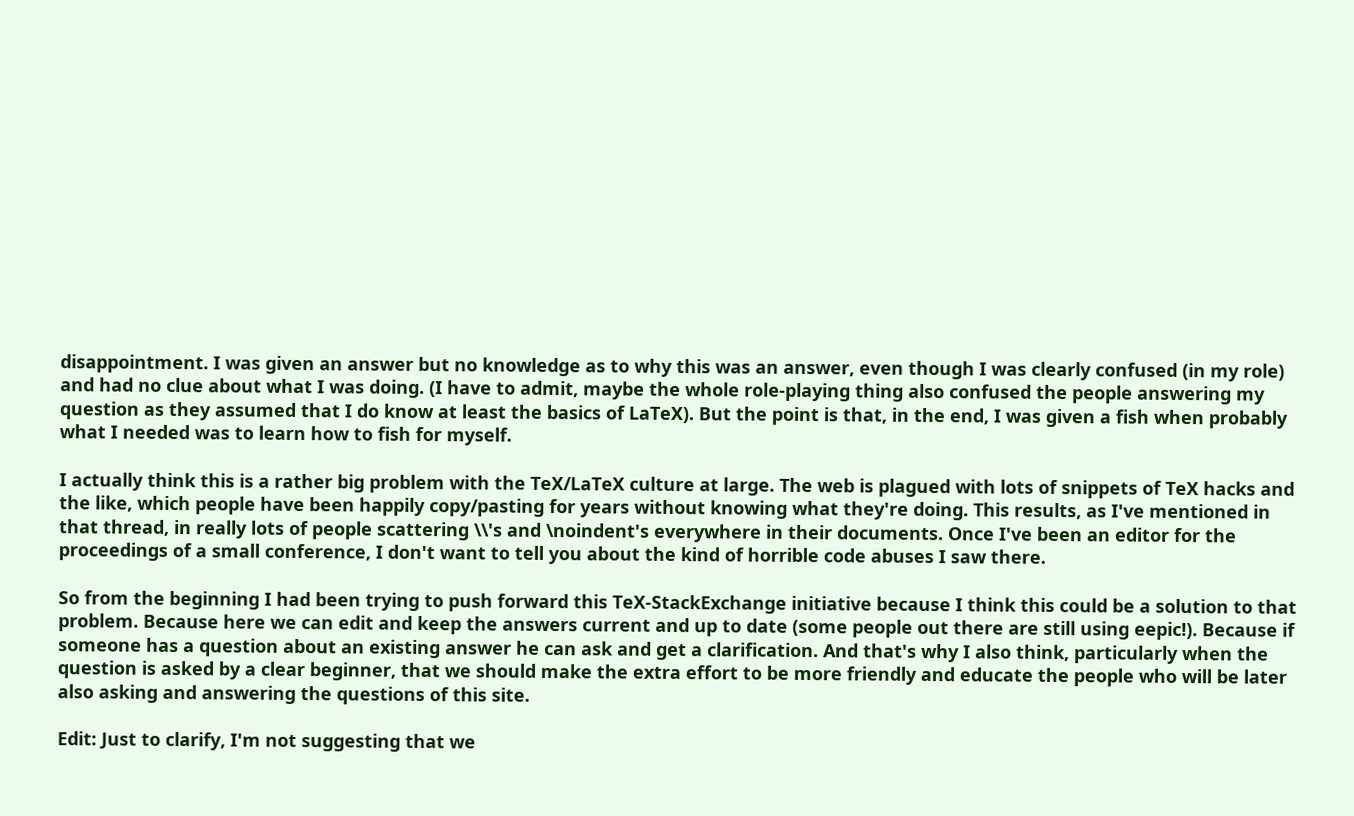disappointment. I was given an answer but no knowledge as to why this was an answer, even though I was clearly confused (in my role) and had no clue about what I was doing. (I have to admit, maybe the whole role-playing thing also confused the people answering my question as they assumed that I do know at least the basics of LaTeX). But the point is that, in the end, I was given a fish when probably what I needed was to learn how to fish for myself.

I actually think this is a rather big problem with the TeX/LaTeX culture at large. The web is plagued with lots of snippets of TeX hacks and the like, which people have been happily copy/pasting for years without knowing what they're doing. This results, as I've mentioned in that thread, in really lots of people scattering \\'s and \noindent's everywhere in their documents. Once I've been an editor for the proceedings of a small conference, I don't want to tell you about the kind of horrible code abuses I saw there.

So from the beginning I had been trying to push forward this TeX-StackExchange initiative because I think this could be a solution to that problem. Because here we can edit and keep the answers current and up to date (some people out there are still using eepic!). Because if someone has a question about an existing answer he can ask and get a clarification. And that's why I also think, particularly when the question is asked by a clear beginner, that we should make the extra effort to be more friendly and educate the people who will be later also asking and answering the questions of this site.

Edit: Just to clarify, I'm not suggesting that we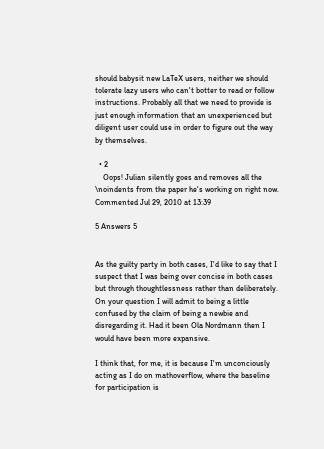should babysit new LaTeX users, neither we should tolerate lazy users who can't botter to read or follow instructions. Probably all that we need to provide is just enough information that an unexperienced but diligent user could use in order to figure out the way by themselves.

  • 2
    Oops! Julian silently goes and removes all the \noindents from the paper he's working on right now. Commented Jul 29, 2010 at 13:39

5 Answers 5


As the guilty party in both cases, I'd like to say that I suspect that I was being over concise in both cases but through thoughtlessness rather than deliberately. On your question I will admit to being a little confused by the claim of being a newbie and disregarding it. Had it been Ola Nordmann then I would have been more expansive.

I think that, for me, it is because I'm unconciously acting as I do on mathoverflow, where the baseline for participation is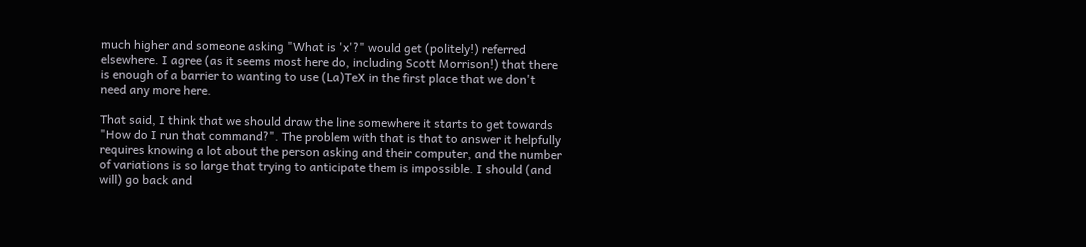much higher and someone asking "What is 'x'?" would get (politely!) referred elsewhere. I agree (as it seems most here do, including Scott Morrison!) that there is enough of a barrier to wanting to use (La)TeX in the first place that we don't need any more here.

That said, I think that we should draw the line somewhere it starts to get towards "How do I run that command?". The problem with that is that to answer it helpfully requires knowing a lot about the person asking and their computer, and the number of variations is so large that trying to anticipate them is impossible. I should (and will) go back and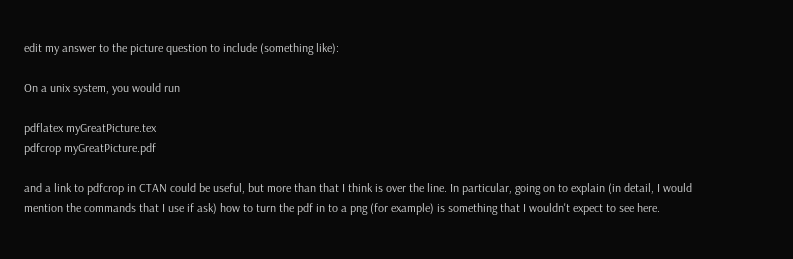edit my answer to the picture question to include (something like):

On a unix system, you would run

pdflatex myGreatPicture.tex
pdfcrop myGreatPicture.pdf

and a link to pdfcrop in CTAN could be useful, but more than that I think is over the line. In particular, going on to explain (in detail, I would mention the commands that I use if ask) how to turn the pdf in to a png (for example) is something that I wouldn't expect to see here.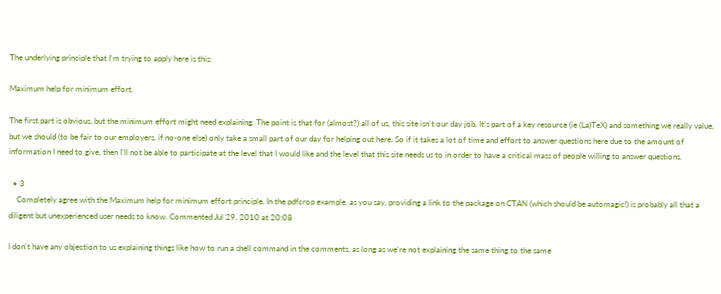The underlying principle that I'm trying to apply here is this:

Maximum help for minimum effort.

The first part is obvious, but the minimum effort might need explaining. The point is that for (almost?) all of us, this site isn't our day job. It's part of a key resource (ie (La)TeX) and something we really value, but we should (to be fair to our employers, if no-one else) only take a small part of our day for helping out here. So if it takes a lot of time and effort to answer questions here due to the amount of information I need to give, then I'll not be able to participate at the level that I would like and the level that this site needs us to in order to have a critical mass of people willing to answer questions.

  • 3
    Completely agree with the Maximum help for minimum effort principle. In the pdfcrop example, as you say, providing a link to the package on CTAN (which should be automagic!) is probably all that a diligent but unexperienced user needs to know. Commented Jul 29, 2010 at 20:08

I don't have any objection to us explaining things like how to run a shell command in the comments, as long as we're not explaining the same thing to the same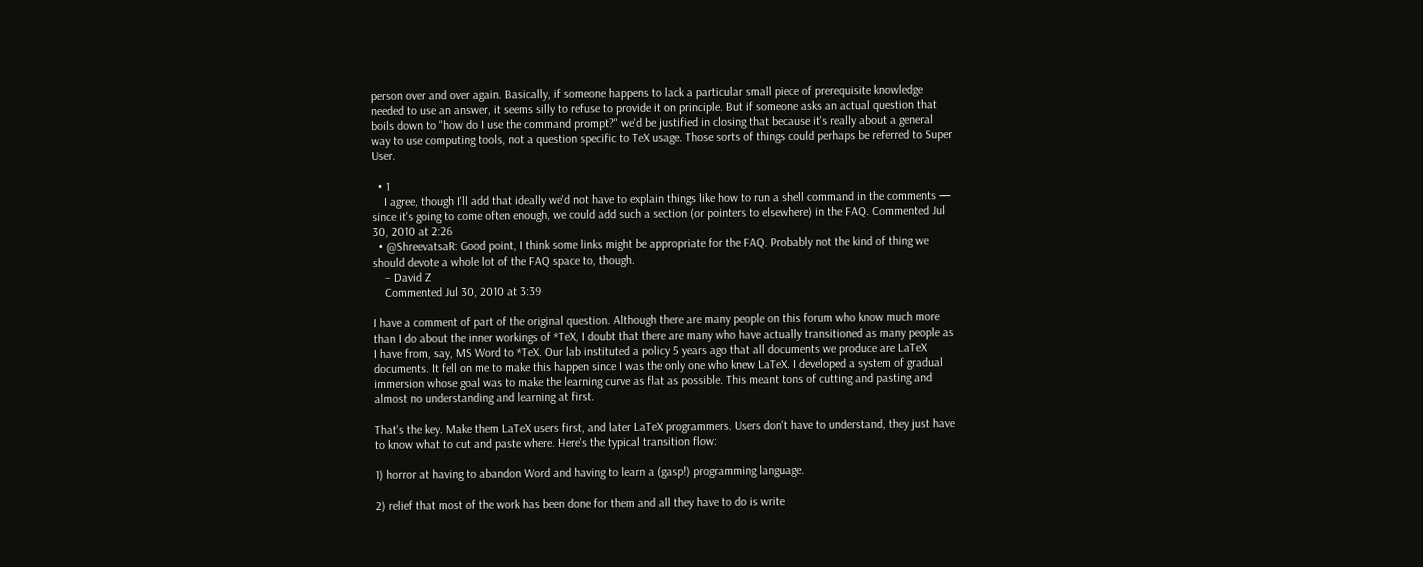person over and over again. Basically, if someone happens to lack a particular small piece of prerequisite knowledge needed to use an answer, it seems silly to refuse to provide it on principle. But if someone asks an actual question that boils down to "how do I use the command prompt?" we'd be justified in closing that because it's really about a general way to use computing tools, not a question specific to TeX usage. Those sorts of things could perhaps be referred to Super User.

  • 1
    I agree, though I'll add that ideally we'd not have to explain things like how to run a shell command in the comments — since it's going to come often enough, we could add such a section (or pointers to elsewhere) in the FAQ. Commented Jul 30, 2010 at 2:26
  • @ShreevatsaR: Good point, I think some links might be appropriate for the FAQ. Probably not the kind of thing we should devote a whole lot of the FAQ space to, though.
    – David Z
    Commented Jul 30, 2010 at 3:39

I have a comment of part of the original question. Although there are many people on this forum who know much more than I do about the inner workings of *TeX, I doubt that there are many who have actually transitioned as many people as I have from, say, MS Word to *TeX. Our lab instituted a policy 5 years ago that all documents we produce are LaTeX documents. It fell on me to make this happen since I was the only one who knew LaTeX. I developed a system of gradual immersion whose goal was to make the learning curve as flat as possible. This meant tons of cutting and pasting and almost no understanding and learning at first.

That's the key. Make them LaTeX users first, and later LaTeX programmers. Users don't have to understand, they just have to know what to cut and paste where. Here's the typical transition flow:

1) horror at having to abandon Word and having to learn a (gasp!) programming language.

2) relief that most of the work has been done for them and all they have to do is write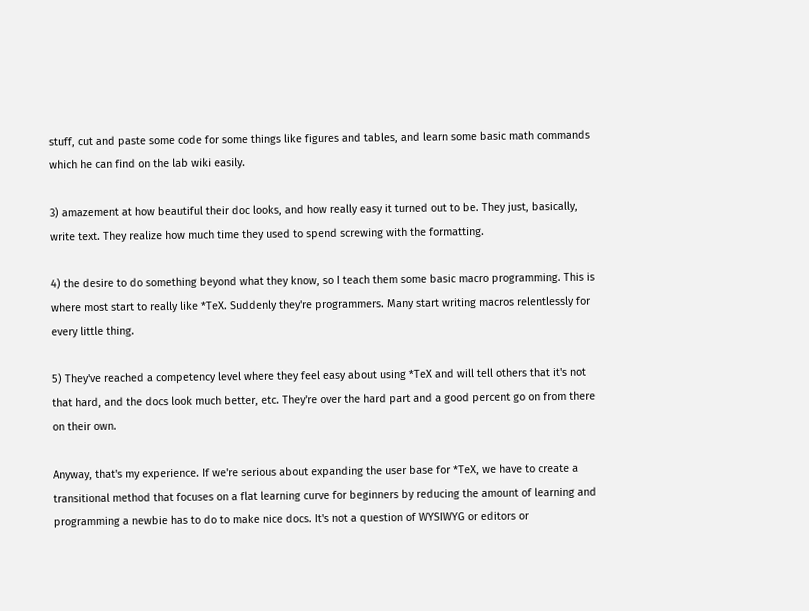stuff, cut and paste some code for some things like figures and tables, and learn some basic math commands which he can find on the lab wiki easily.

3) amazement at how beautiful their doc looks, and how really easy it turned out to be. They just, basically, write text. They realize how much time they used to spend screwing with the formatting.

4) the desire to do something beyond what they know, so I teach them some basic macro programming. This is where most start to really like *TeX. Suddenly they're programmers. Many start writing macros relentlessly for every little thing.

5) They've reached a competency level where they feel easy about using *TeX and will tell others that it's not that hard, and the docs look much better, etc. They're over the hard part and a good percent go on from there on their own.

Anyway, that's my experience. If we're serious about expanding the user base for *TeX, we have to create a transitional method that focuses on a flat learning curve for beginners by reducing the amount of learning and programming a newbie has to do to make nice docs. It's not a question of WYSIWYG or editors or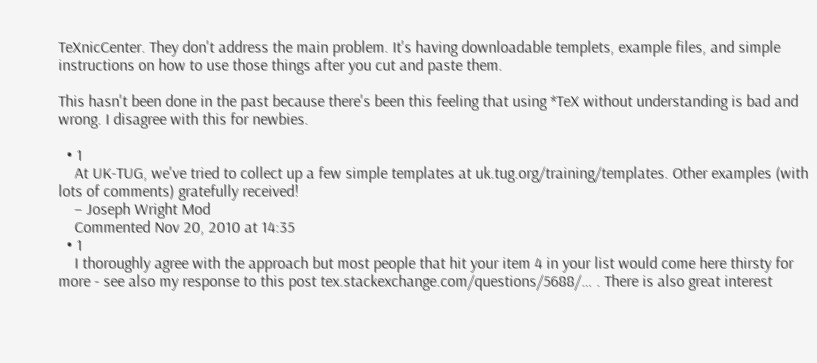TeXnicCenter. They don't address the main problem. It's having downloadable templets, example files, and simple instructions on how to use those things after you cut and paste them.

This hasn't been done in the past because there's been this feeling that using *TeX without understanding is bad and wrong. I disagree with this for newbies.

  • 1
    At UK-TUG, we've tried to collect up a few simple templates at uk.tug.org/training/templates. Other examples (with lots of comments) gratefully received!
    – Joseph Wright Mod
    Commented Nov 20, 2010 at 14:35
  • 1
    I thoroughly agree with the approach but most people that hit your item 4 in your list would come here thirsty for more - see also my response to this post tex.stackexchange.com/questions/5688/… . There is also great interest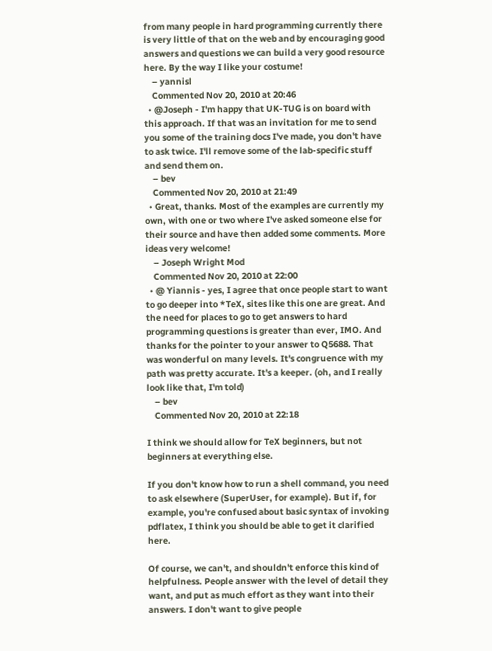from many people in hard programming currently there is very little of that on the web and by encouraging good answers and questions we can build a very good resource here. By the way I like your costume!
    – yannisl
    Commented Nov 20, 2010 at 20:46
  • @Joseph - I'm happy that UK-TUG is on board with this approach. If that was an invitation for me to send you some of the training docs I've made, you don't have to ask twice. I'll remove some of the lab-specific stuff and send them on.
    – bev
    Commented Nov 20, 2010 at 21:49
  • Great, thanks. Most of the examples are currently my own, with one or two where I've asked someone else for their source and have then added some comments. More ideas very welcome!
    – Joseph Wright Mod
    Commented Nov 20, 2010 at 22:00
  • @ Yiannis - yes, I agree that once people start to want to go deeper into *TeX, sites like this one are great. And the need for places to go to get answers to hard programming questions is greater than ever, IMO. And thanks for the pointer to your answer to Q5688. That was wonderful on many levels. It's congruence with my path was pretty accurate. It's a keeper. (oh, and I really look like that, I'm told)
    – bev
    Commented Nov 20, 2010 at 22:18

I think we should allow for TeX beginners, but not beginners at everything else.

If you don't know how to run a shell command, you need to ask elsewhere (SuperUser, for example). But if, for example, you're confused about basic syntax of invoking pdflatex, I think you should be able to get it clarified here.

Of course, we can't, and shouldn't enforce this kind of helpfulness. People answer with the level of detail they want, and put as much effort as they want into their answers. I don't want to give people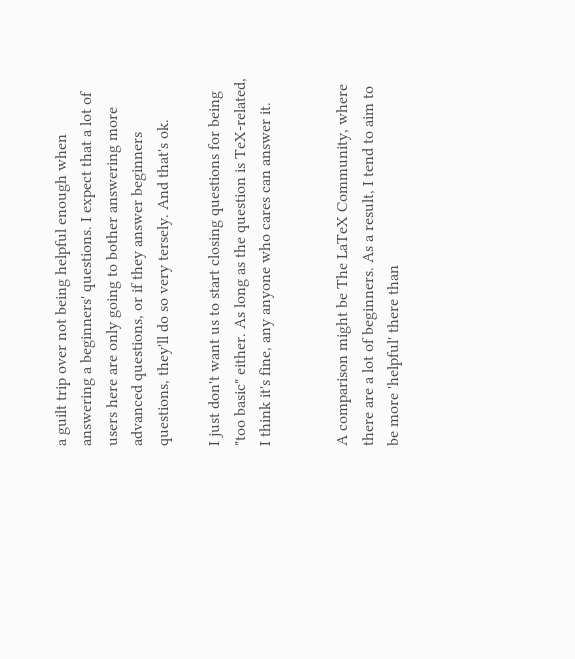a guilt trip over not being helpful enough when answering a beginners' questions. I expect that a lot of users here are only going to bother answering more advanced questions, or if they answer beginners questions, they'll do so very tersely. And that's ok.

I just don't want us to start closing questions for being "too basic" either. As long as the question is TeX-related, I think it's fine, any anyone who cares can answer it.


A comparison might be The LaTeX Community, where there are a lot of beginners. As a result, I tend to aim to be more 'helpful' there than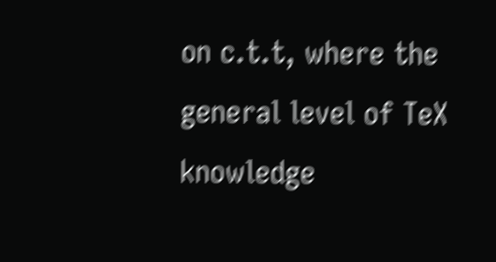on c.t.t, where the general level of TeX knowledge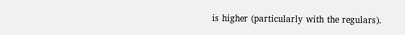is higher (particularly with the regulars).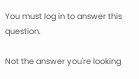You must log in to answer this question.

Not the answer you're looking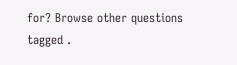for? Browse other questions tagged .